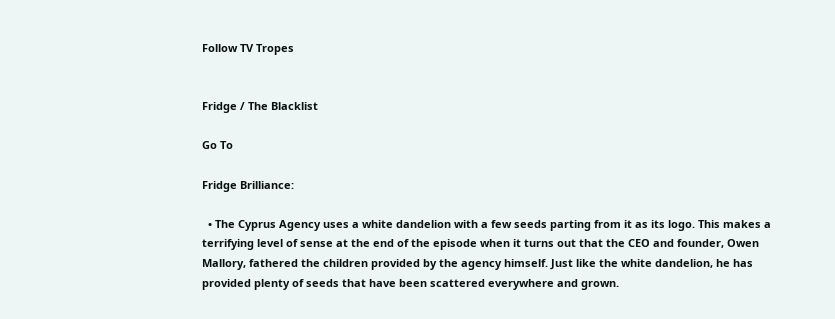Follow TV Tropes


Fridge / The Blacklist

Go To

Fridge Brilliance:

  • The Cyprus Agency uses a white dandelion with a few seeds parting from it as its logo. This makes a terrifying level of sense at the end of the episode when it turns out that the CEO and founder, Owen Mallory, fathered the children provided by the agency himself. Just like the white dandelion, he has provided plenty of seeds that have been scattered everywhere and grown.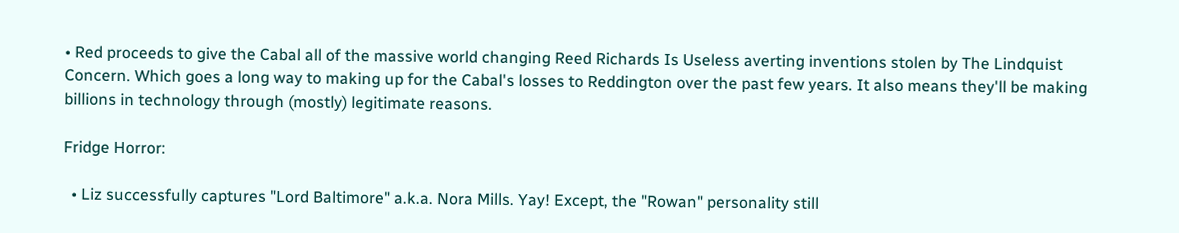• Red proceeds to give the Cabal all of the massive world changing Reed Richards Is Useless averting inventions stolen by The Lindquist Concern. Which goes a long way to making up for the Cabal's losses to Reddington over the past few years. It also means they'll be making billions in technology through (mostly) legitimate reasons.

Fridge Horror:

  • Liz successfully captures "Lord Baltimore" a.k.a. Nora Mills. Yay! Except, the "Rowan" personality still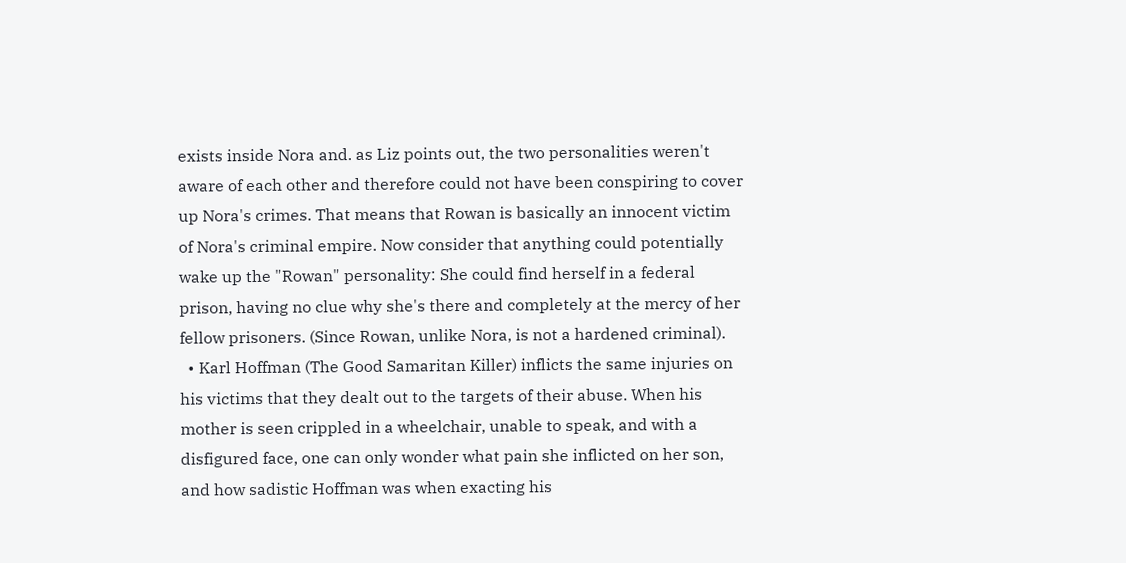exists inside Nora and. as Liz points out, the two personalities weren't aware of each other and therefore could not have been conspiring to cover up Nora's crimes. That means that Rowan is basically an innocent victim of Nora's criminal empire. Now consider that anything could potentially wake up the "Rowan" personality: She could find herself in a federal prison, having no clue why she's there and completely at the mercy of her fellow prisoners. (Since Rowan, unlike Nora, is not a hardened criminal).
  • Karl Hoffman (The Good Samaritan Killer) inflicts the same injuries on his victims that they dealt out to the targets of their abuse. When his mother is seen crippled in a wheelchair, unable to speak, and with a disfigured face, one can only wonder what pain she inflicted on her son, and how sadistic Hoffman was when exacting his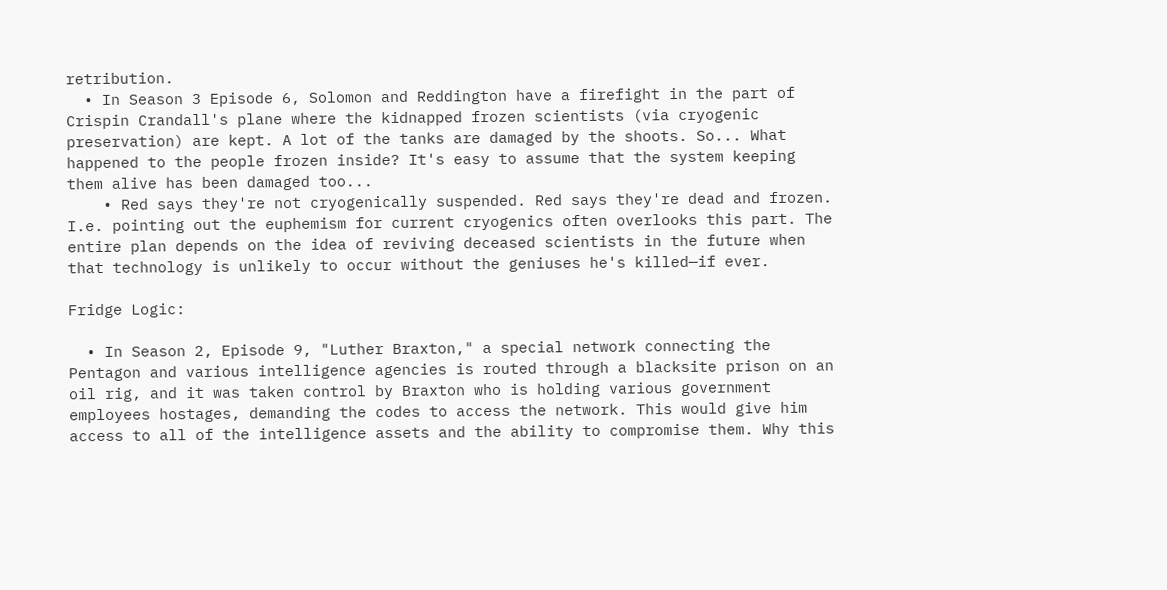retribution.
  • In Season 3 Episode 6, Solomon and Reddington have a firefight in the part of Crispin Crandall's plane where the kidnapped frozen scientists (via cryogenic preservation) are kept. A lot of the tanks are damaged by the shoots. So... What happened to the people frozen inside? It's easy to assume that the system keeping them alive has been damaged too...
    • Red says they're not cryogenically suspended. Red says they're dead and frozen. I.e. pointing out the euphemism for current cryogenics often overlooks this part. The entire plan depends on the idea of reviving deceased scientists in the future when that technology is unlikely to occur without the geniuses he's killed—if ever.

Fridge Logic:

  • In Season 2, Episode 9, "Luther Braxton," a special network connecting the Pentagon and various intelligence agencies is routed through a blacksite prison on an oil rig, and it was taken control by Braxton who is holding various government employees hostages, demanding the codes to access the network. This would give him access to all of the intelligence assets and the ability to compromise them. Why this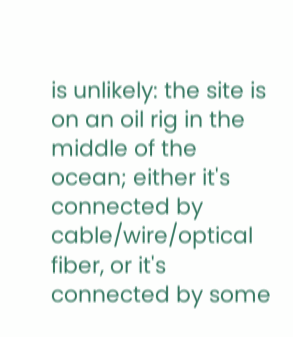is unlikely: the site is on an oil rig in the middle of the ocean; either it's connected by cable/wire/optical fiber, or it's connected by some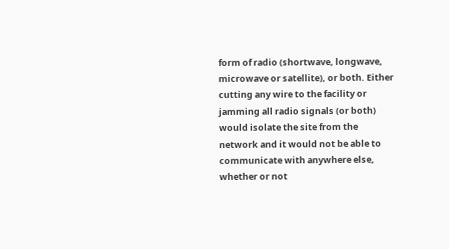form of radio (shortwave, longwave, microwave or satellite), or both. Either cutting any wire to the facility or jamming all radio signals (or both) would isolate the site from the network and it would not be able to communicate with anywhere else, whether or not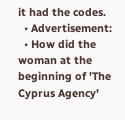it had the codes.
  • Advertisement:
  • How did the woman at the beginning of 'The Cyprus Agency'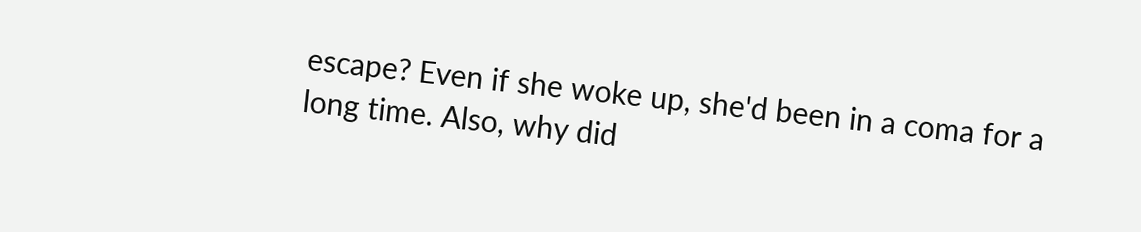escape? Even if she woke up, she'd been in a coma for a long time. Also, why did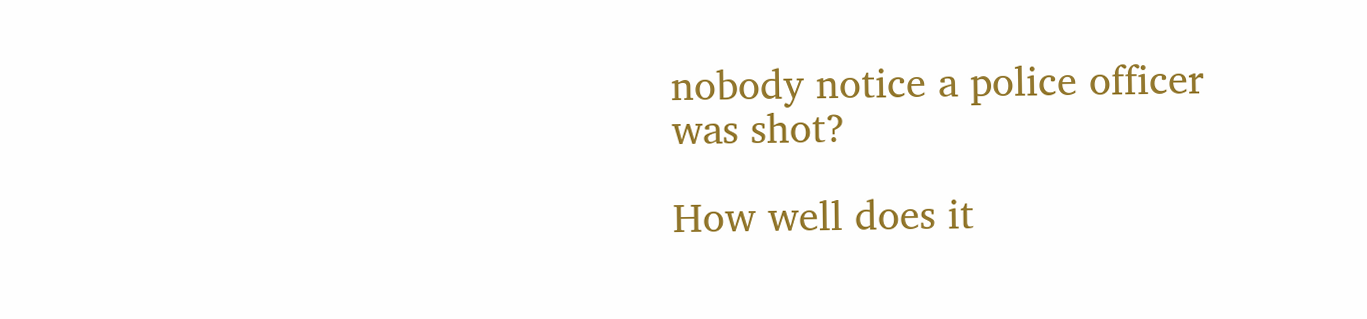nobody notice a police officer was shot?

How well does it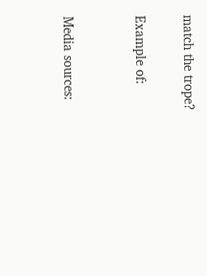match the trope?

Example of:


Media sources: